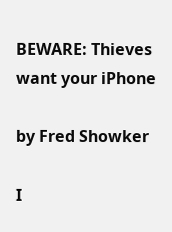BEWARE: Thieves want your iPhone

by Fred Showker

I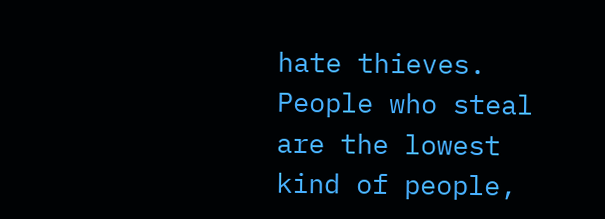hate thieves. People who steal are the lowest kind of people,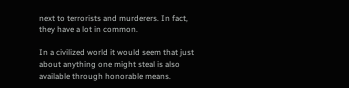next to terrorists and murderers. In fact, they have a lot in common.

In a civilized world it would seem that just about anything one might steal is also available through honorable means.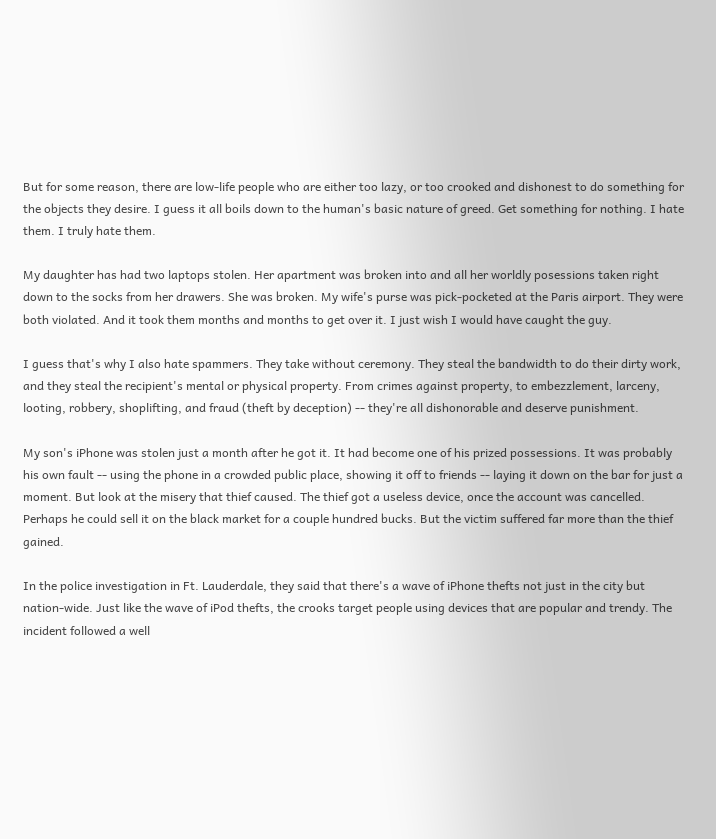But for some reason, there are low-life people who are either too lazy, or too crooked and dishonest to do something for the objects they desire. I guess it all boils down to the human's basic nature of greed. Get something for nothing. I hate them. I truly hate them.

My daughter has had two laptops stolen. Her apartment was broken into and all her worldly posessions taken right down to the socks from her drawers. She was broken. My wife's purse was pick-pocketed at the Paris airport. They were both violated. And it took them months and months to get over it. I just wish I would have caught the guy.

I guess that's why I also hate spammers. They take without ceremony. They steal the bandwidth to do their dirty work, and they steal the recipient's mental or physical property. From crimes against property, to embezzlement, larceny, looting, robbery, shoplifting, and fraud (theft by deception) -- they're all dishonorable and deserve punishment.

My son's iPhone was stolen just a month after he got it. It had become one of his prized possessions. It was probably his own fault -- using the phone in a crowded public place, showing it off to friends -- laying it down on the bar for just a moment. But look at the misery that thief caused. The thief got a useless device, once the account was cancelled. Perhaps he could sell it on the black market for a couple hundred bucks. But the victim suffered far more than the thief gained.

In the police investigation in Ft. Lauderdale, they said that there's a wave of iPhone thefts not just in the city but nation-wide. Just like the wave of iPod thefts, the crooks target people using devices that are popular and trendy. The incident followed a well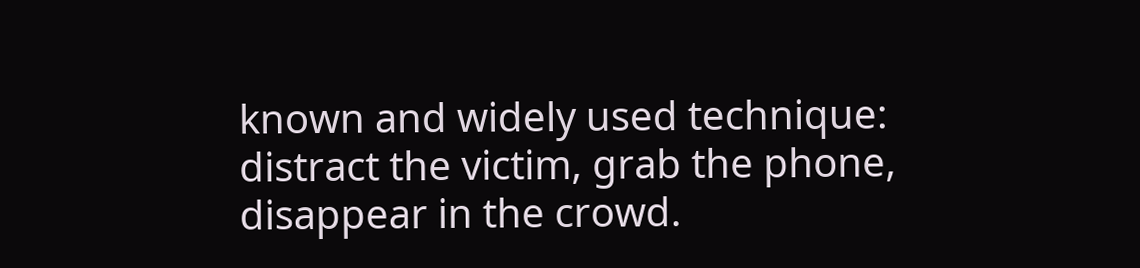known and widely used technique: distract the victim, grab the phone, disappear in the crowd.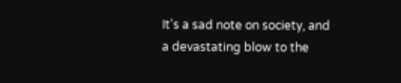It's a sad note on society, and a devastating blow to the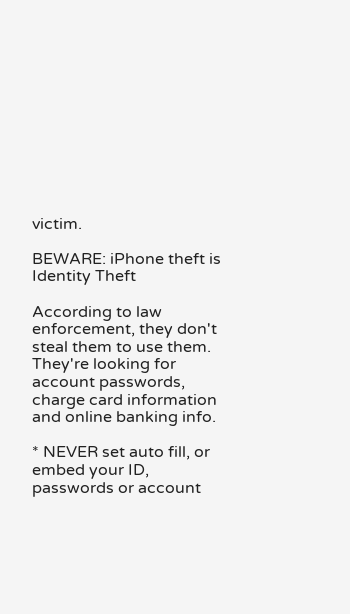victim.

BEWARE: iPhone theft is Identity Theft

According to law enforcement, they don't steal them to use them. They're looking for account passwords, charge card information and online banking info.

* NEVER set auto fill, or embed your ID, passwords or account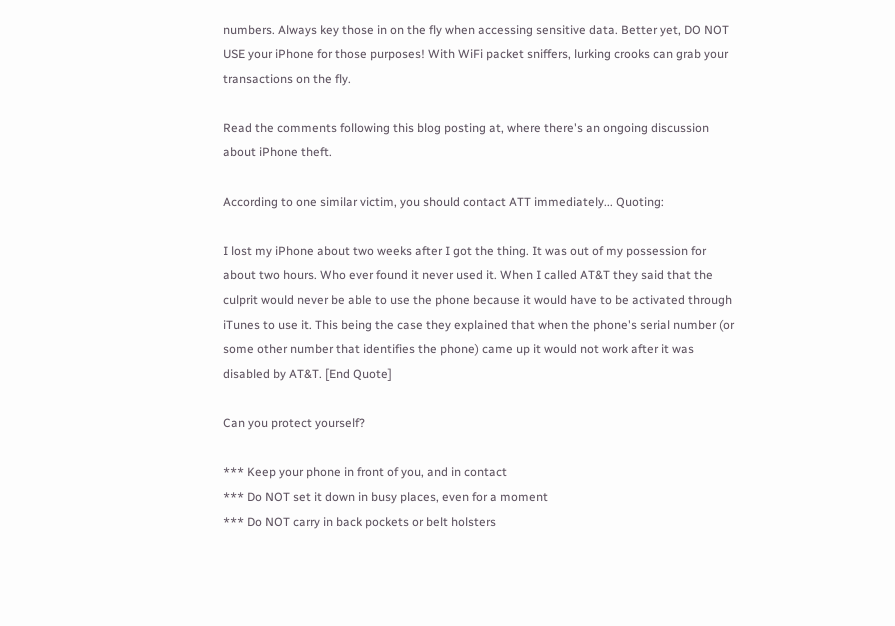numbers. Always key those in on the fly when accessing sensitive data. Better yet, DO NOT USE your iPhone for those purposes! With WiFi packet sniffers, lurking crooks can grab your transactions on the fly.

Read the comments following this blog posting at, where there's an ongoing discussion about iPhone theft.

According to one similar victim, you should contact ATT immediately... Quoting:

I lost my iPhone about two weeks after I got the thing. It was out of my possession for about two hours. Who ever found it never used it. When I called AT&T they said that the culprit would never be able to use the phone because it would have to be activated through iTunes to use it. This being the case they explained that when the phone's serial number (or some other number that identifies the phone) came up it would not work after it was disabled by AT&T. [End Quote]

Can you protect yourself?

*** Keep your phone in front of you, and in contact
*** Do NOT set it down in busy places, even for a moment
*** Do NOT carry in back pockets or belt holsters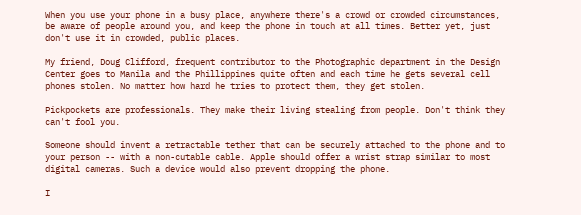When you use your phone in a busy place, anywhere there's a crowd or crowded circumstances, be aware of people around you, and keep the phone in touch at all times. Better yet, just don't use it in crowded, public places.

My friend, Doug Clifford, frequent contributor to the Photographic department in the Design Center goes to Manila and the Phillippines quite often and each time he gets several cell phones stolen. No matter how hard he tries to protect them, they get stolen.

Pickpockets are professionals. They make their living stealing from people. Don't think they can't fool you.

Someone should invent a retractable tether that can be securely attached to the phone and to your person -- with a non-cutable cable. Apple should offer a wrist strap similar to most digital cameras. Such a device would also prevent dropping the phone.

I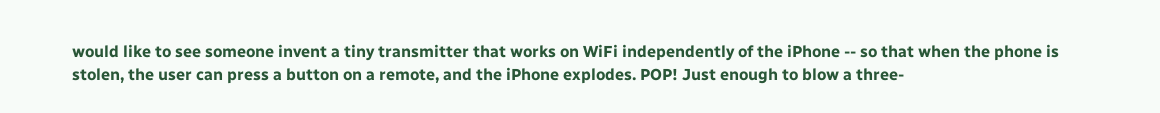would like to see someone invent a tiny transmitter that works on WiFi independently of the iPhone -- so that when the phone is stolen, the user can press a button on a remote, and the iPhone explodes. POP! Just enough to blow a three-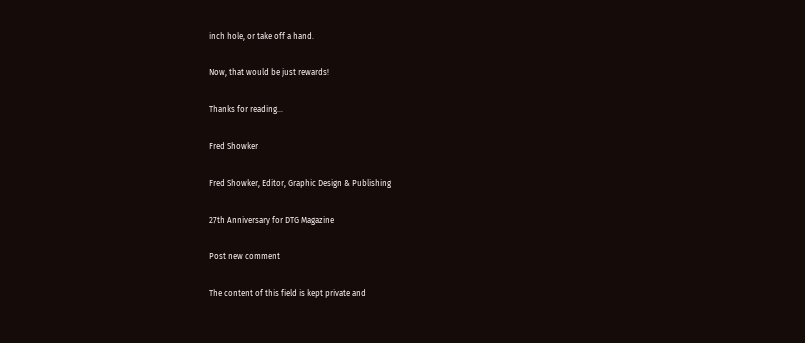inch hole, or take off a hand.

Now, that would be just rewards!

Thanks for reading...

Fred Showker

Fred Showker, Editor, Graphic Design & Publishing

27th Anniversary for DTG Magazine

Post new comment

The content of this field is kept private and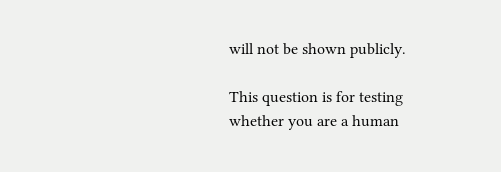will not be shown publicly.

This question is for testing whether you are a human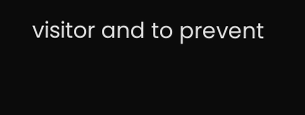visitor and to prevent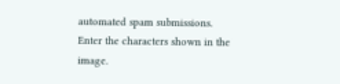automated spam submissions.
Enter the characters shown in the image.